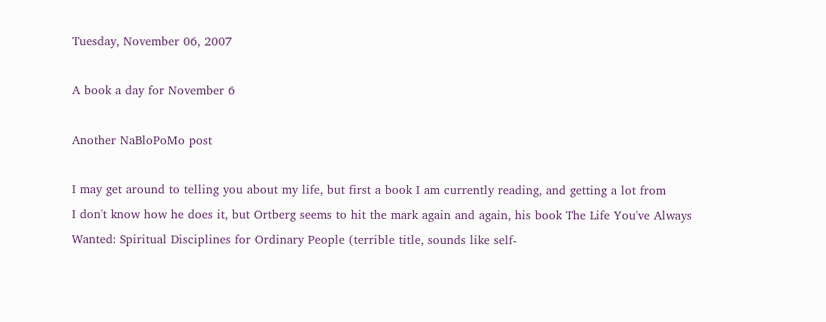Tuesday, November 06, 2007

A book a day for November 6

Another NaBloPoMo post

I may get around to telling you about my life, but first a book I am currently reading, and getting a lot from
I don't know how he does it, but Ortberg seems to hit the mark again and again, his book The Life You've Always Wanted: Spiritual Disciplines for Ordinary People (terrible title, sounds like self-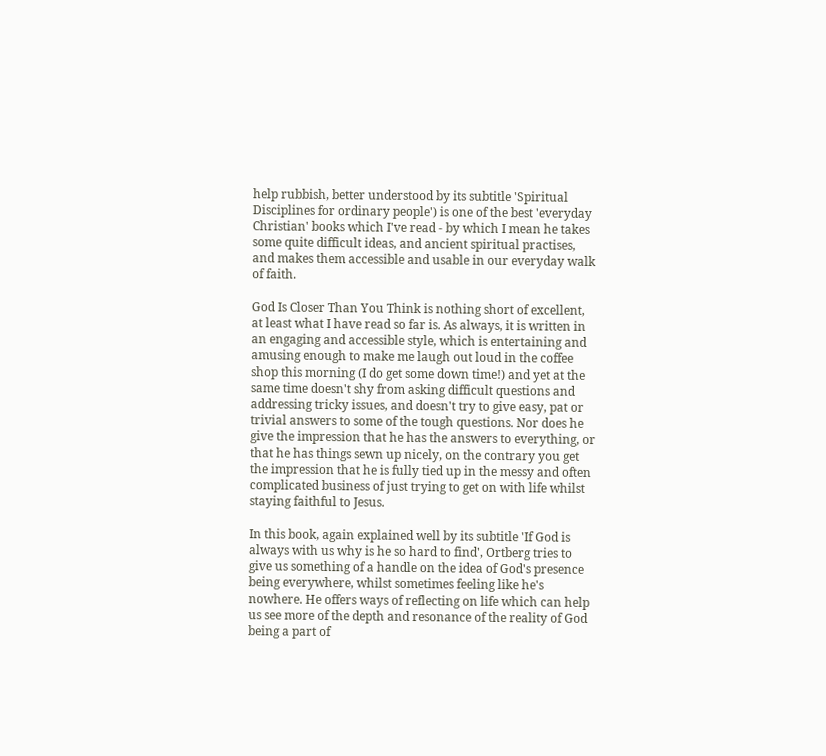help rubbish, better understood by its subtitle 'Spiritual Disciplines for ordinary people') is one of the best 'everyday Christian' books which I've read - by which I mean he takes some quite difficult ideas, and ancient spiritual practises, and makes them accessible and usable in our everyday walk of faith.

God Is Closer Than You Think is nothing short of excellent, at least what I have read so far is. As always, it is written in an engaging and accessible style, which is entertaining and amusing enough to make me laugh out loud in the coffee shop this morning (I do get some down time!) and yet at the same time doesn't shy from asking difficult questions and addressing tricky issues, and doesn't try to give easy, pat or trivial answers to some of the tough questions. Nor does he give the impression that he has the answers to everything, or that he has things sewn up nicely, on the contrary you get the impression that he is fully tied up in the messy and often complicated business of just trying to get on with life whilst staying faithful to Jesus.

In this book, again explained well by its subtitle 'If God is always with us why is he so hard to find', Ortberg tries to give us something of a handle on the idea of God's presence being everywhere, whilst sometimes feeling like he's nowhere. He offers ways of reflecting on life which can help us see more of the depth and resonance of the reality of God being a part of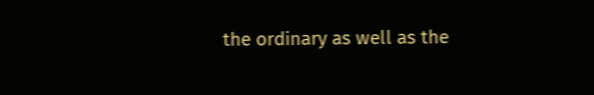the ordinary as well as the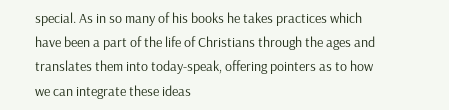special. As in so many of his books he takes practices which have been a part of the life of Christians through the ages and translates them into today-speak, offering pointers as to how we can integrate these ideas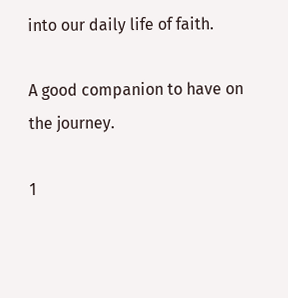into our daily life of faith.

A good companion to have on the journey.

1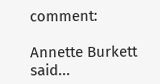comment:

Annette Burkett said...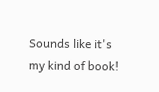Sounds like it's my kind of book!